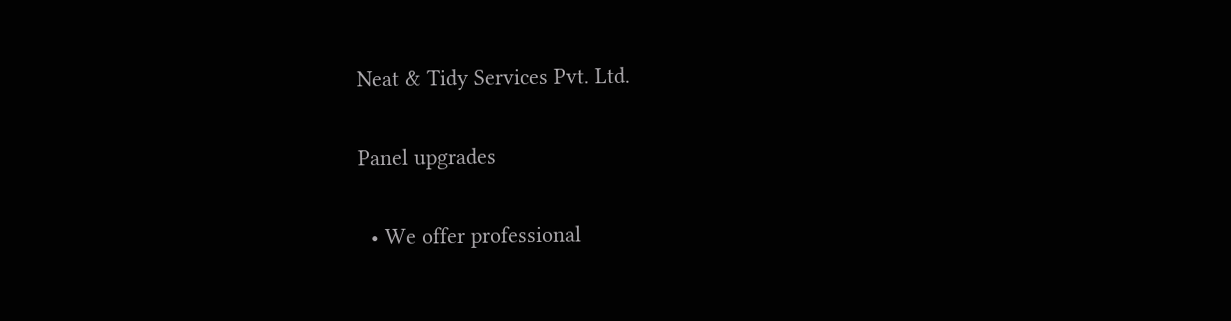Neat & Tidy Services Pvt. Ltd.

Panel upgrades

  • We offer professional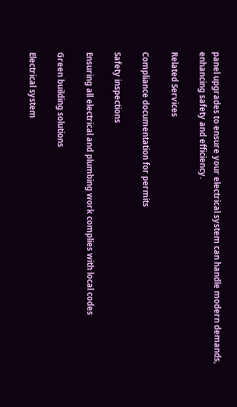panel upgrades to ensure your electrical system can handle modern demands, enhancing safety and efficiency.

Related Services

Compliance documentation for permits

Safety inspections

Ensuring all electrical and plumbing work complies with local codes

Green building solutions

Electrical system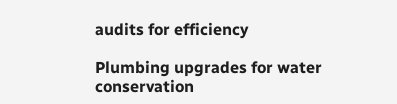audits for efficiency

Plumbing upgrades for water conservation